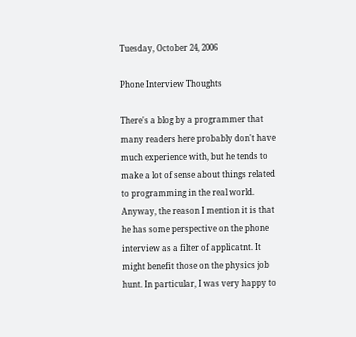Tuesday, October 24, 2006

Phone Interview Thoughts

There's a blog by a programmer that many readers here probably don't have much experience with, but he tends to make a lot of sense about things related to programming in the real world. Anyway, the reason I mention it is that he has some perspective on the phone interview as a filter of applicatnt. It might benefit those on the physics job hunt. In particular, I was very happy to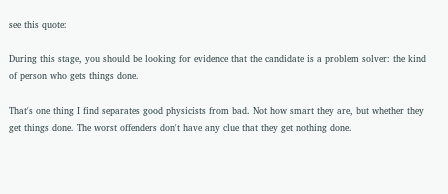see this quote:

During this stage, you should be looking for evidence that the candidate is a problem solver: the kind of person who gets things done.

That's one thing I find separates good physicists from bad. Not how smart they are, but whether they get things done. The worst offenders don't have any clue that they get nothing done.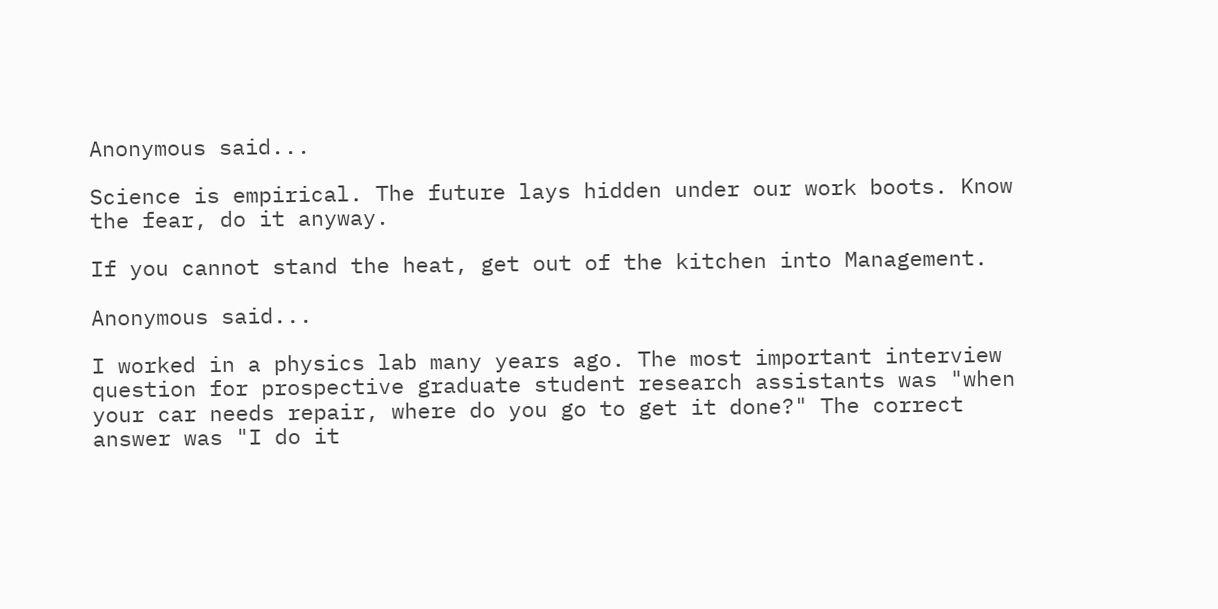Anonymous said...

Science is empirical. The future lays hidden under our work boots. Know the fear, do it anyway.

If you cannot stand the heat, get out of the kitchen into Management.

Anonymous said...

I worked in a physics lab many years ago. The most important interview question for prospective graduate student research assistants was "when your car needs repair, where do you go to get it done?" The correct answer was "I do it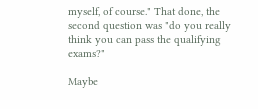myself, of course." That done, the second question was "do you really think you can pass the qualifying exams?"

Maybe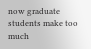now graduate students make too much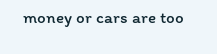money or cars are too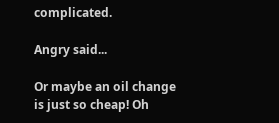complicated.

Angry said...

Or maybe an oil change is just so cheap! Oh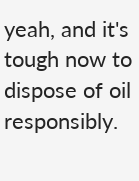yeah, and it's tough now to dispose of oil responsibly.